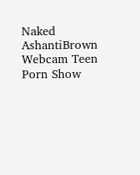Naked AshantiBrown Webcam Teen Porn Show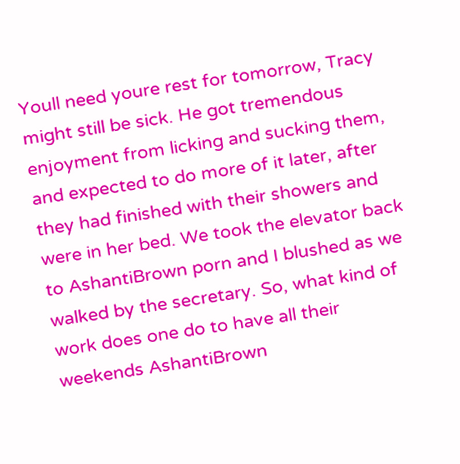Youll need youre rest for tomorrow, Tracy might still be sick. He got tremendous enjoyment from licking and sucking them, and expected to do more of it later, after they had finished with their showers and were in her bed. We took the elevator back to AshantiBrown porn and I blushed as we walked by the secretary. So, what kind of work does one do to have all their weekends AshantiBrown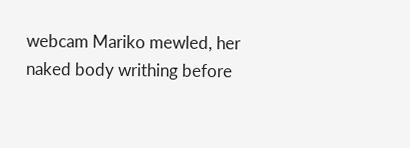webcam Mariko mewled, her naked body writhing before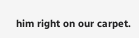him right on our carpet.